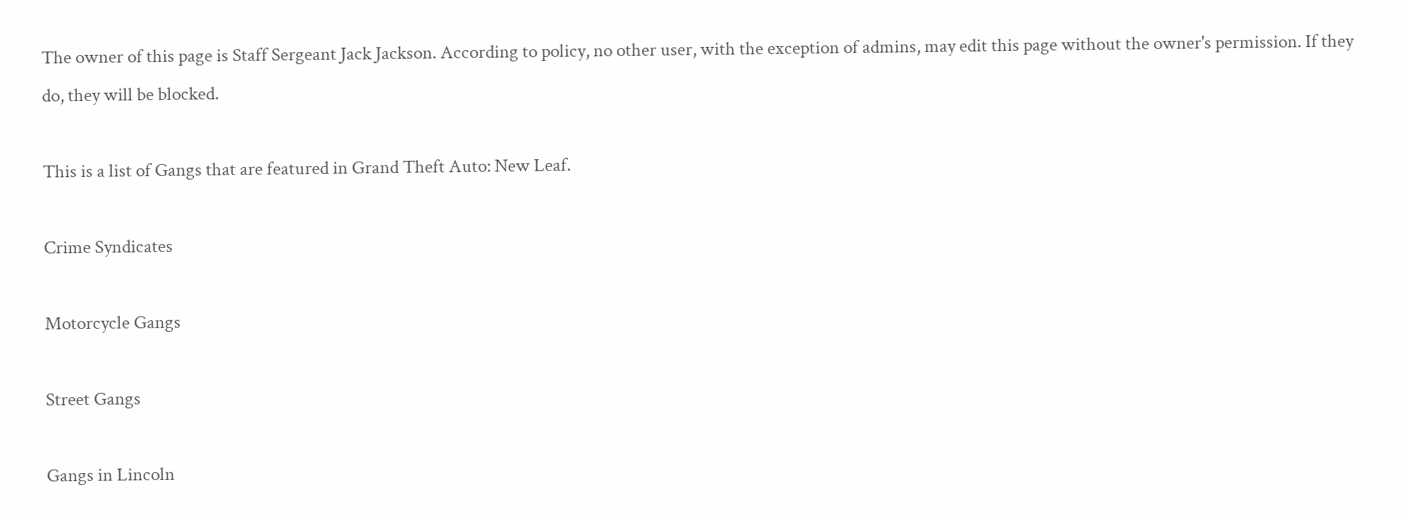The owner of this page is Staff Sergeant Jack Jackson. According to policy, no other user, with the exception of admins, may edit this page without the owner's permission. If they do, they will be blocked.

This is a list of Gangs that are featured in Grand Theft Auto: New Leaf.

Crime Syndicates

Motorcycle Gangs

Street Gangs

Gangs in Lincoln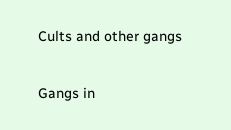Cults and other gangs

Gangs in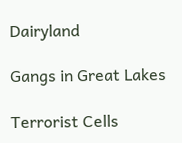Dairyland

Gangs in Great Lakes

Terrorist Cells